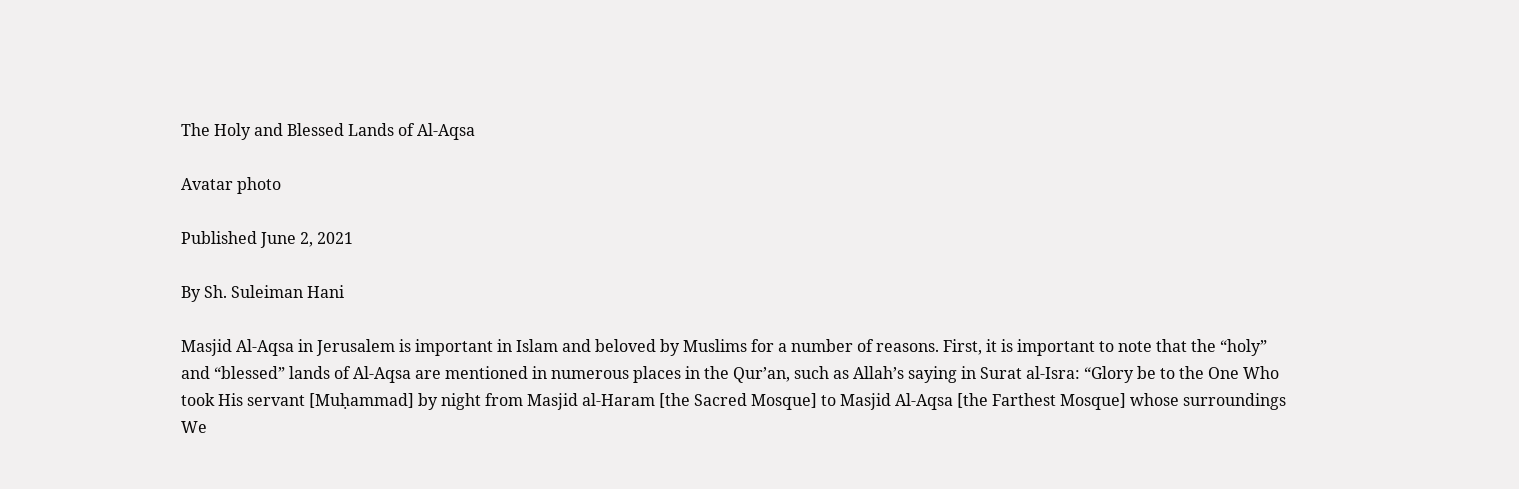The Holy and Blessed Lands of Al-Aqsa

Avatar photo

Published June 2, 2021

By Sh. Suleiman Hani

Masjid Al-Aqsa in Jerusalem is important in Islam and beloved by Muslims for a number of reasons. First, it is important to note that the “holy” and “blessed” lands of Al-Aqsa are mentioned in numerous places in the Qur’an, such as Allah’s saying in Surat al-Isra: “Glory be to the One Who took His servant [Muḥammad] by night from Masjid al-Haram [the Sacred Mosque] to Masjid Al-Aqsa [the Farthest Mosque] whose surroundings We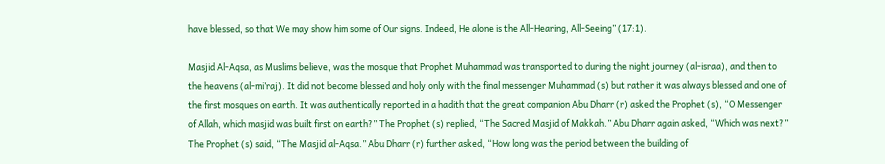have blessed, so that We may show him some of Our signs. Indeed, He alone is the All-Hearing, All-Seeing” (17:1).

Masjid Al-Aqsa, as Muslims believe, was the mosque that Prophet Muhammad was transported to during the night journey (al-israa), and then to the heavens (al-mi’raj). It did not become blessed and holy only with the final messenger Muhammad (s) but rather it was always blessed and one of the first mosques on earth. It was authentically reported in a hadith that the great companion Abu Dharr (r) asked the Prophet (s), “O Messenger of Allah, which masjid was built first on earth?” The Prophet (s) replied, “The Sacred Masjid of Makkah.” Abu Dharr again asked, “Which was next?” The Prophet (s) said, “The Masjid al-Aqsa.” Abu Dharr (r) further asked, “How long was the period between the building of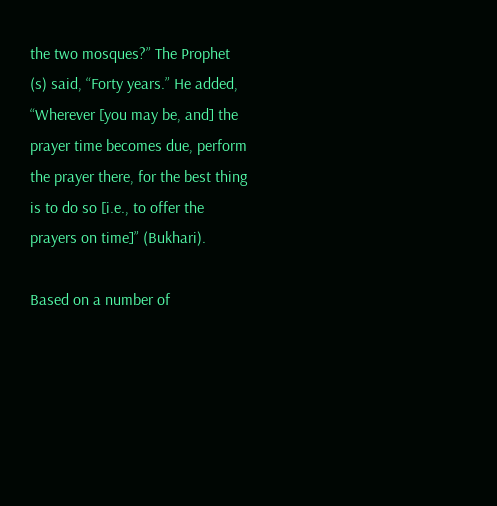the two mosques?” The Prophet (s) said, “Forty years.” He added, “Wherever [you may be, and] the prayer time becomes due, perform the prayer there, for the best thing is to do so [i.e., to offer the prayers on time]” (Bukhari).

Based on a number of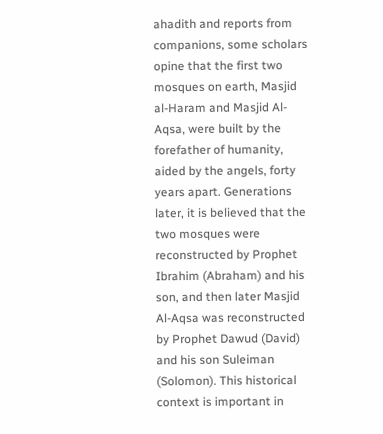ahadith and reports from companions, some scholars opine that the first two mosques on earth, Masjid al-Haram and Masjid Al-Aqsa, were built by the forefather of humanity, aided by the angels, forty years apart. Generations later, it is believed that the two mosques were reconstructed by Prophet Ibrahim (Abraham) and his son, and then later Masjid Al-Aqsa was reconstructed by Prophet Dawud (David) and his son Suleiman (Solomon). This historical context is important in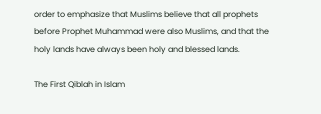order to emphasize that Muslims believe that all prophets before Prophet Muhammad were also Muslims, and that the holy lands have always been holy and blessed lands.

The First Qiblah in Islam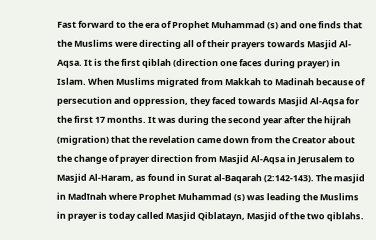Fast forward to the era of Prophet Muhammad (s) and one finds that the Muslims were directing all of their prayers towards Masjid Al-Aqsa. It is the first qiblah (direction one faces during prayer) in Islam. When Muslims migrated from Makkah to Madinah because of persecution and oppression, they faced towards Masjid Al-Aqsa for the first 17 months. It was during the second year after the hijrah (migration) that the revelation came down from the Creator about the change of prayer direction from Masjid Al-Aqsa in Jerusalem to Masjid Al-Haram, as found in Surat al-Baqarah (2:142-143). The masjid in Madīnah where Prophet Muhammad (s) was leading the Muslims in prayer is today called Masjid Qiblatayn, Masjid of the two qiblahs.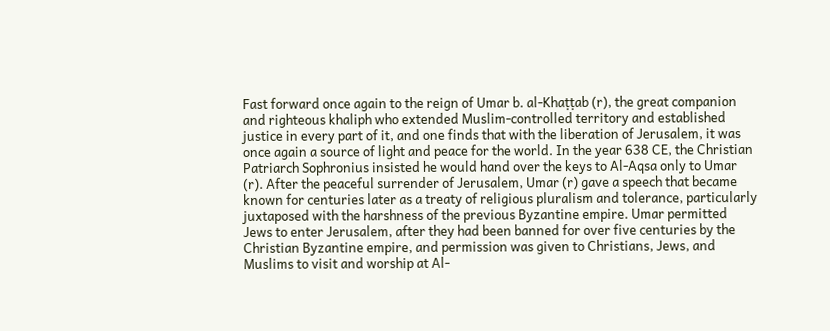Fast forward once again to the reign of Umar b. al-Khaṭṭab (r), the great companion and righteous khaliph who extended Muslim-controlled territory and established justice in every part of it, and one finds that with the liberation of Jerusalem, it was once again a source of light and peace for the world. In the year 638 CE, the Christian Patriarch Sophronius insisted he would hand over the keys to Al-Aqsa only to Umar (r). After the peaceful surrender of Jerusalem, Umar (r) gave a speech that became known for centuries later as a treaty of religious pluralism and tolerance, particularly juxtaposed with the harshness of the previous Byzantine empire. Umar permitted Jews to enter Jerusalem, after they had been banned for over five centuries by the Christian Byzantine empire, and permission was given to Christians, Jews, and Muslims to visit and worship at Al-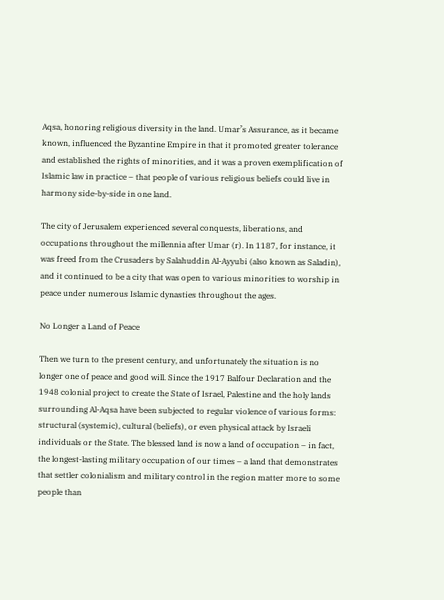Aqsa, honoring religious diversity in the land. Umar’s Assurance, as it became known, influenced the Byzantine Empire in that it promoted greater tolerance and established the rights of minorities, and it was a proven exemplification of Islamic law in practice – that people of various religious beliefs could live in harmony side-by-side in one land.

The city of Jerusalem experienced several conquests, liberations, and occupations throughout the millennia after Umar (r). In 1187, for instance, it was freed from the Crusaders by Salahuddin Al-Ayyubi (also known as Saladin), and it continued to be a city that was open to various minorities to worship in peace under numerous Islamic dynasties throughout the ages.

No Longer a Land of Peace

Then we turn to the present century, and unfortunately the situation is no longer one of peace and good will. Since the 1917 Balfour Declaration and the 1948 colonial project to create the State of Israel, Palestine and the holy lands surrounding Al-Aqsa have been subjected to regular violence of various forms: structural (systemic), cultural (beliefs), or even physical attack by Israeli individuals or the State. The blessed land is now a land of occupation – in fact, the longest-lasting military occupation of our times – a land that demonstrates that settler colonialism and military control in the region matter more to some people than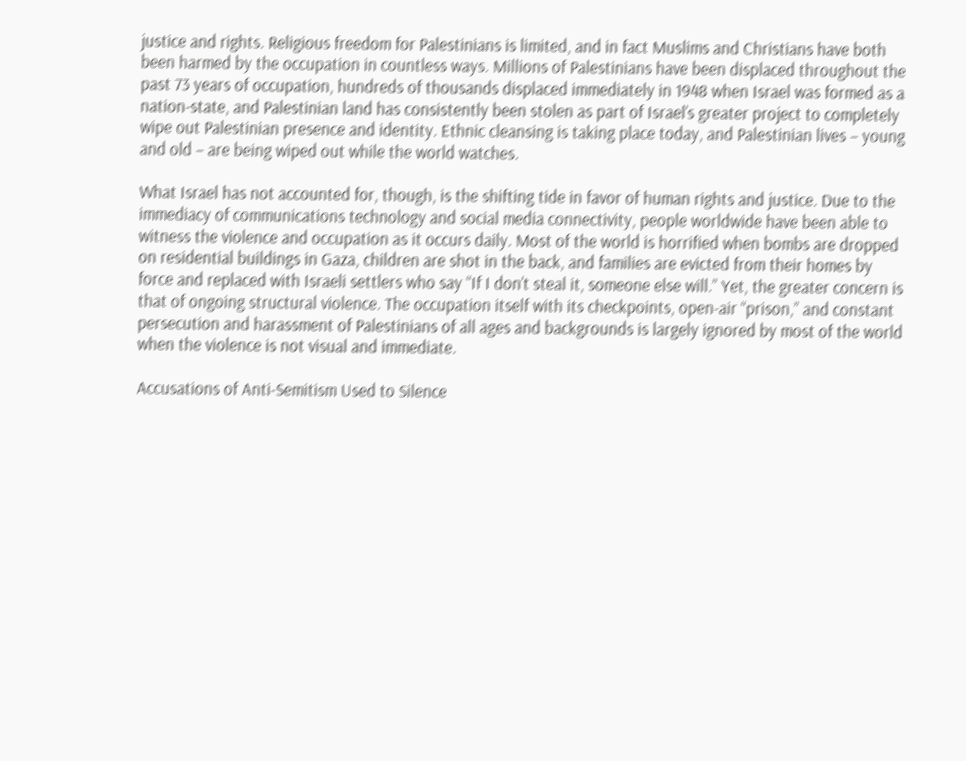justice and rights. Religious freedom for Palestinians is limited, and in fact Muslims and Christians have both been harmed by the occupation in countless ways. Millions of Palestinians have been displaced throughout the past 73 years of occupation, hundreds of thousands displaced immediately in 1948 when Israel was formed as a nation-state, and Palestinian land has consistently been stolen as part of Israel’s greater project to completely wipe out Palestinian presence and identity. Ethnic cleansing is taking place today, and Palestinian lives – young and old – are being wiped out while the world watches.

What Israel has not accounted for, though, is the shifting tide in favor of human rights and justice. Due to the immediacy of communications technology and social media connectivity, people worldwide have been able to witness the violence and occupation as it occurs daily. Most of the world is horrified when bombs are dropped on residential buildings in Gaza, children are shot in the back, and families are evicted from their homes by force and replaced with Israeli settlers who say “If I don’t steal it, someone else will.” Yet, the greater concern is that of ongoing structural violence. The occupation itself with its checkpoints, open-air “prison,” and constant persecution and harassment of Palestinians of all ages and backgrounds is largely ignored by most of the world when the violence is not visual and immediate.

Accusations of Anti-Semitism Used to Silence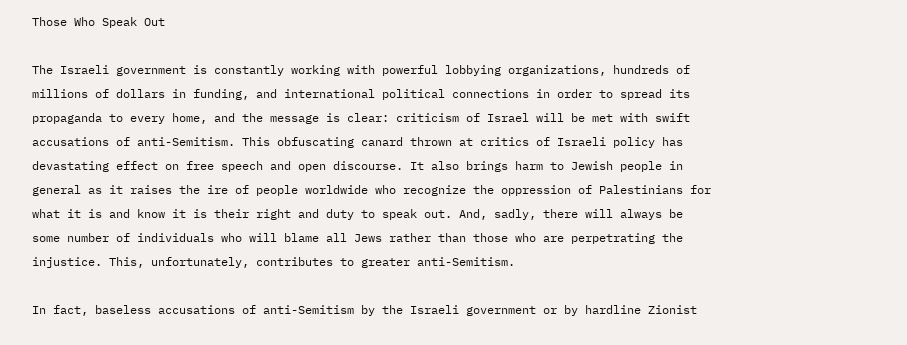Those Who Speak Out

The Israeli government is constantly working with powerful lobbying organizations, hundreds of millions of dollars in funding, and international political connections in order to spread its propaganda to every home, and the message is clear: criticism of Israel will be met with swift accusations of anti-Semitism. This obfuscating canard thrown at critics of Israeli policy has devastating effect on free speech and open discourse. It also brings harm to Jewish people in general as it raises the ire of people worldwide who recognize the oppression of Palestinians for what it is and know it is their right and duty to speak out. And, sadly, there will always be some number of individuals who will blame all Jews rather than those who are perpetrating the injustice. This, unfortunately, contributes to greater anti-Semitism.

In fact, baseless accusations of anti-Semitism by the Israeli government or by hardline Zionist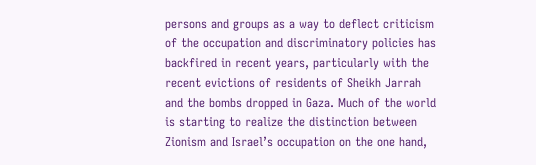persons and groups as a way to deflect criticism of the occupation and discriminatory policies has backfired in recent years, particularly with the recent evictions of residents of Sheikh Jarrah and the bombs dropped in Gaza. Much of the world is starting to realize the distinction between Zionism and Israel’s occupation on the one hand,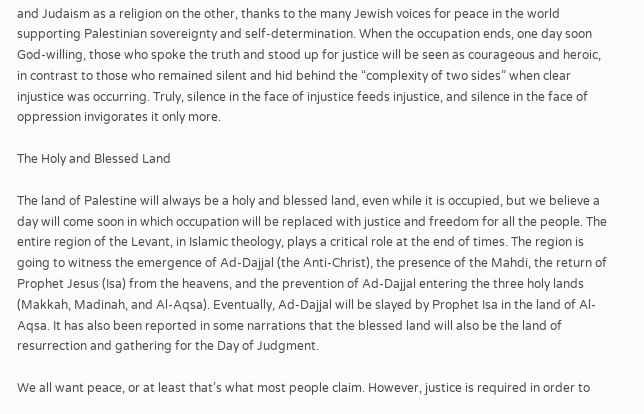and Judaism as a religion on the other, thanks to the many Jewish voices for peace in the world supporting Palestinian sovereignty and self-determination. When the occupation ends, one day soon God-willing, those who spoke the truth and stood up for justice will be seen as courageous and heroic, in contrast to those who remained silent and hid behind the “complexity of two sides” when clear injustice was occurring. Truly, silence in the face of injustice feeds injustice, and silence in the face of oppression invigorates it only more.

The Holy and Blessed Land

The land of Palestine will always be a holy and blessed land, even while it is occupied, but we believe a day will come soon in which occupation will be replaced with justice and freedom for all the people. The entire region of the Levant, in Islamic theology, plays a critical role at the end of times. The region is going to witness the emergence of Ad-Dajjal (the Anti-Christ), the presence of the Mahdi, the return of Prophet Jesus (Isa) from the heavens, and the prevention of Ad-Dajjal entering the three holy lands (Makkah, Madinah, and Al-Aqsa). Eventually, Ad-Dajjal will be slayed by Prophet Isa in the land of Al-Aqsa. It has also been reported in some narrations that the blessed land will also be the land of resurrection and gathering for the Day of Judgment.

We all want peace, or at least that’s what most people claim. However, justice is required in order to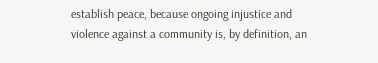establish peace, because ongoing injustice and violence against a community is, by definition, an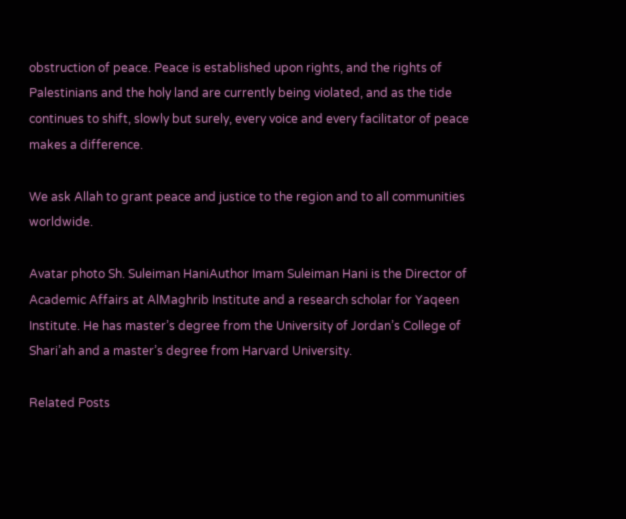obstruction of peace. Peace is established upon rights, and the rights of Palestinians and the holy land are currently being violated, and as the tide continues to shift, slowly but surely, every voice and every facilitator of peace makes a difference.

We ask Allah to grant peace and justice to the region and to all communities worldwide.

Avatar photo Sh. Suleiman HaniAuthor Imam Suleiman Hani is the Director of Academic Affairs at AlMaghrib Institute and a research scholar for Yaqeen Institute. He has master’s degree from the University of Jordan’s College of Shari’ah and a master’s degree from Harvard University.

Related Posts